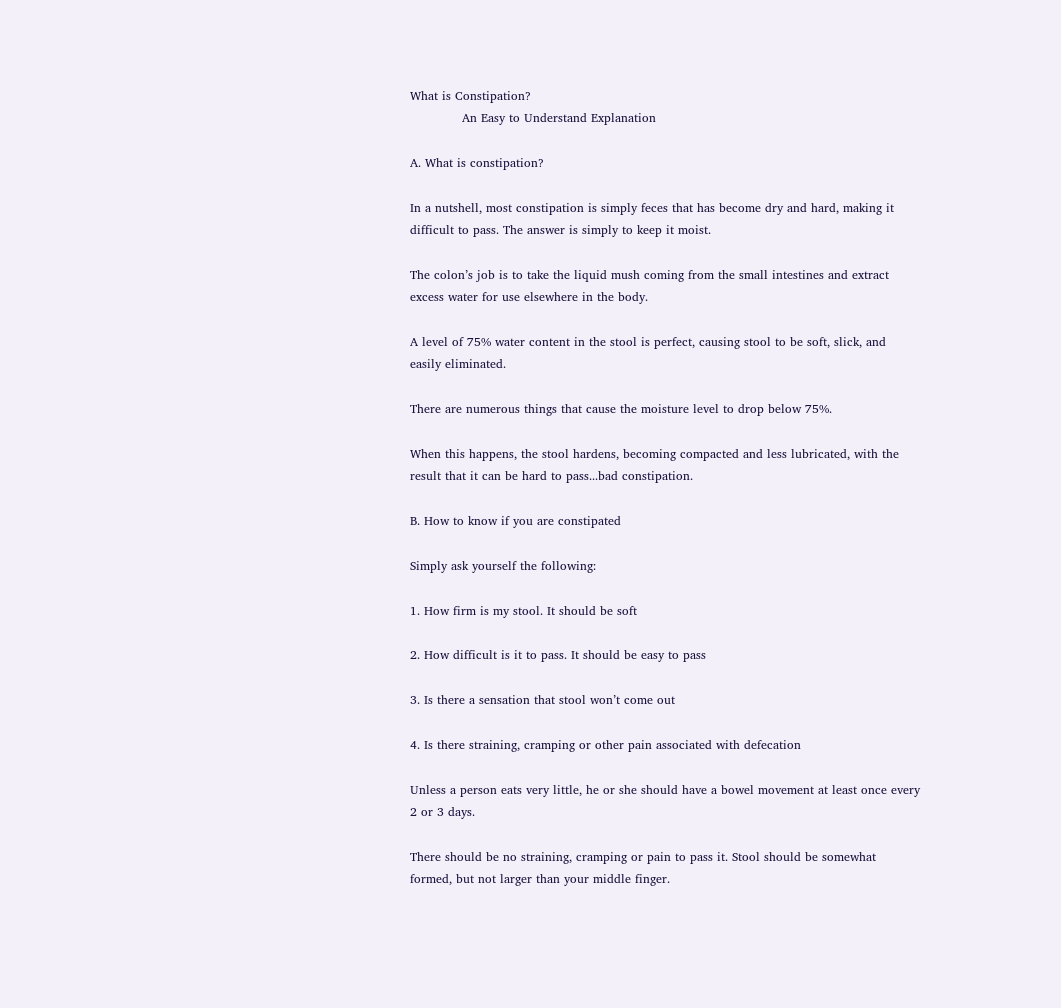What is Constipation?
             An Easy to Understand Explanation

A. What is constipation?

In a nutshell, most constipation is simply feces that has become dry and hard, making it difficult to pass. The answer is simply to keep it moist.

The colon’s job is to take the liquid mush coming from the small intestines and extract excess water for use elsewhere in the body.

A level of 75% water content in the stool is perfect, causing stool to be soft, slick, and easily eliminated.

There are numerous things that cause the moisture level to drop below 75%.

When this happens, the stool hardens, becoming compacted and less lubricated, with the result that it can be hard to pass...bad constipation.

B. How to know if you are constipated

Simply ask yourself the following:

1. How firm is my stool. It should be soft

2. How difficult is it to pass. It should be easy to pass

3. Is there a sensation that stool won’t come out

4. Is there straining, cramping or other pain associated with defecation

Unless a person eats very little, he or she should have a bowel movement at least once every 2 or 3 days.

There should be no straining, cramping or pain to pass it. Stool should be somewhat formed, but not larger than your middle finger.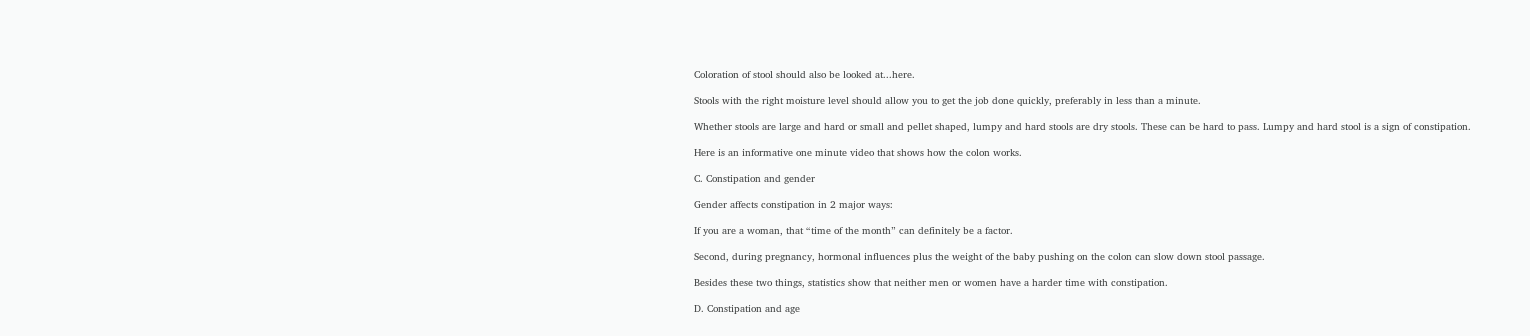Coloration of stool should also be looked at...here.

Stools with the right moisture level should allow you to get the job done quickly, preferably in less than a minute.

Whether stools are large and hard or small and pellet shaped, lumpy and hard stools are dry stools. These can be hard to pass. Lumpy and hard stool is a sign of constipation.

Here is an informative one minute video that shows how the colon works.

C. Constipation and gender

Gender affects constipation in 2 major ways:

If you are a woman, that “time of the month” can definitely be a factor.

Second, during pregnancy, hormonal influences plus the weight of the baby pushing on the colon can slow down stool passage.

Besides these two things, statistics show that neither men or women have a harder time with constipation.

D. Constipation and age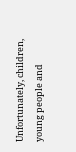Unfortunately, children, young people and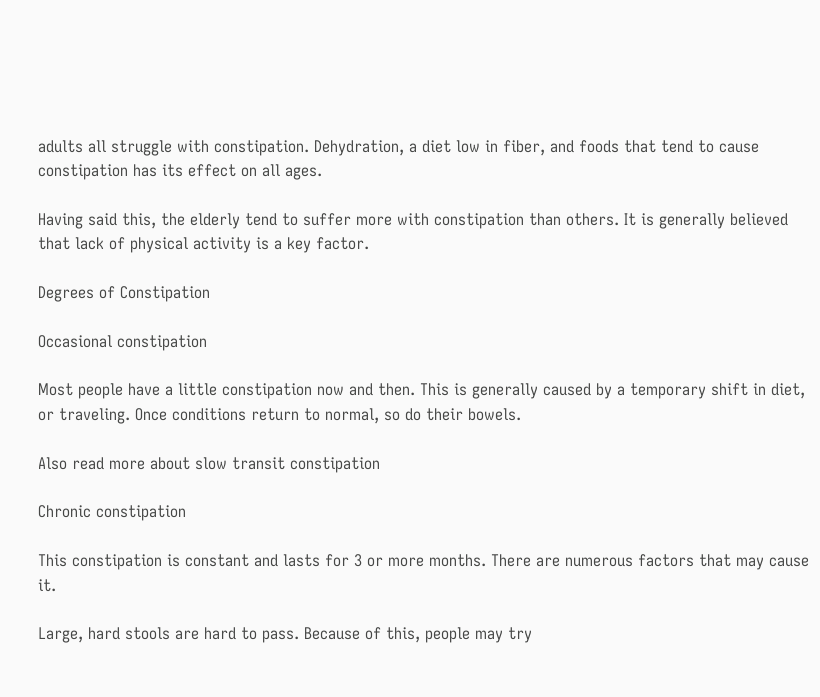adults all struggle with constipation. Dehydration, a diet low in fiber, and foods that tend to cause constipation has its effect on all ages.

Having said this, the elderly tend to suffer more with constipation than others. It is generally believed that lack of physical activity is a key factor.

Degrees of Constipation

Occasional constipation

Most people have a little constipation now and then. This is generally caused by a temporary shift in diet, or traveling. Once conditions return to normal, so do their bowels.

Also read more about slow transit constipation

Chronic constipation

This constipation is constant and lasts for 3 or more months. There are numerous factors that may cause it.

Large, hard stools are hard to pass. Because of this, people may try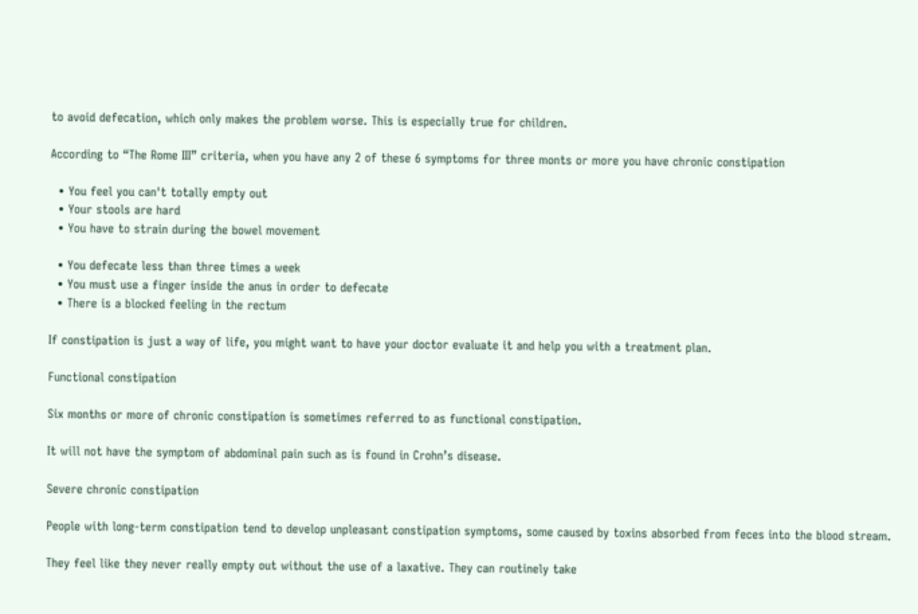to avoid defecation, which only makes the problem worse. This is especially true for children.

According to “The Rome III” criteria, when you have any 2 of these 6 symptoms for three monts or more you have chronic constipation

  • You feel you can't totally empty out
  • Your stools are hard
  • You have to strain during the bowel movement

  • You defecate less than three times a week
  • You must use a finger inside the anus in order to defecate
  • There is a blocked feeling in the rectum

If constipation is just a way of life, you might want to have your doctor evaluate it and help you with a treatment plan.

Functional constipation

Six months or more of chronic constipation is sometimes referred to as functional constipation.

It will not have the symptom of abdominal pain such as is found in Crohn’s disease.

Severe chronic constipation

People with long-term constipation tend to develop unpleasant constipation symptoms, some caused by toxins absorbed from feces into the blood stream.

They feel like they never really empty out without the use of a laxative. They can routinely take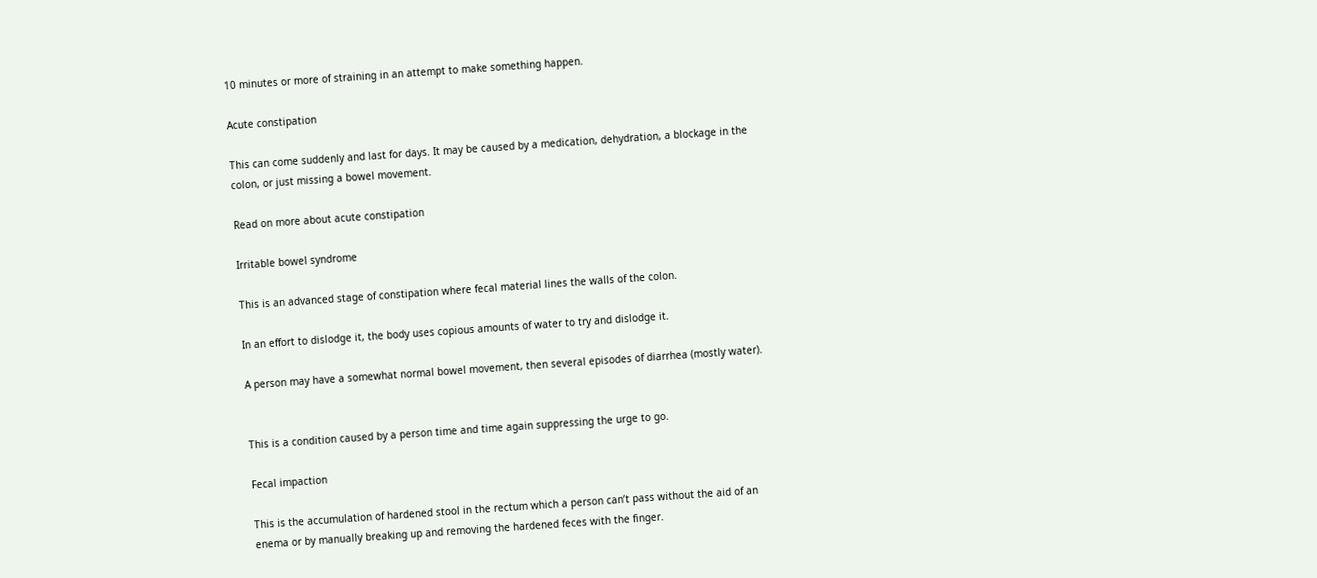10 minutes or more of straining in an attempt to make something happen.

Acute constipation

This can come suddenly and last for days. It may be caused by a medication, dehydration, a blockage in the colon, or just missing a bowel movement.

Read on more about acute constipation

Irritable bowel syndrome

This is an advanced stage of constipation where fecal material lines the walls of the colon.

In an effort to dislodge it, the body uses copious amounts of water to try and dislodge it.

A person may have a somewhat normal bowel movement, then several episodes of diarrhea (mostly water).


This is a condition caused by a person time and time again suppressing the urge to go.

Fecal impaction

This is the accumulation of hardened stool in the rectum which a person can’t pass without the aid of an enema or by manually breaking up and removing the hardened feces with the finger.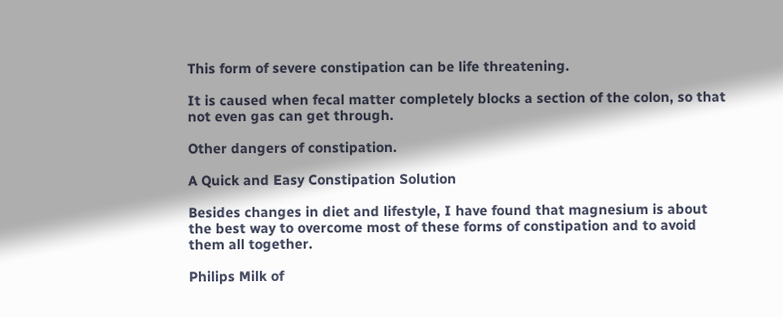This form of severe constipation can be life threatening.

It is caused when fecal matter completely blocks a section of the colon, so that not even gas can get through.

Other dangers of constipation.

A Quick and Easy Constipation Solution

Besides changes in diet and lifestyle, I have found that magnesium is about the best way to overcome most of these forms of constipation and to avoid them all together.

Philips Milk of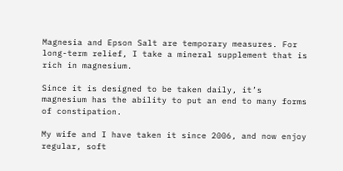Magnesia and Epson Salt are temporary measures. For long-term relief, I take a mineral supplement that is rich in magnesium.

Since it is designed to be taken daily, it’s magnesium has the ability to put an end to many forms of constipation.

My wife and I have taken it since 2006, and now enjoy regular, soft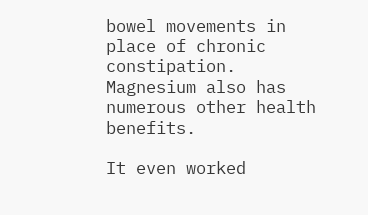bowel movements in place of chronic constipation. Magnesium also has numerous other health benefits.

It even worked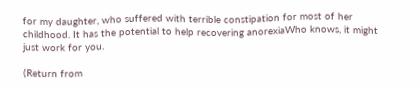for my daughter, who suffered with terrible constipation for most of her childhood. It has the potential to help recovering anorexiaWho knows, it might just work for you.

(Return from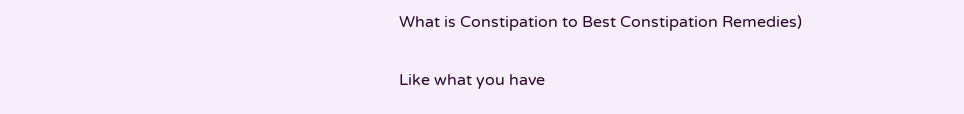What is Constipation to Best Constipation Remedies)

Like what you have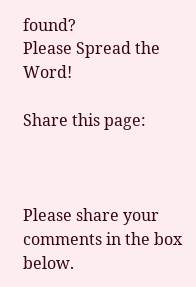found?
Please Spread the Word!

Share this page:



Please share your comments in the box below.